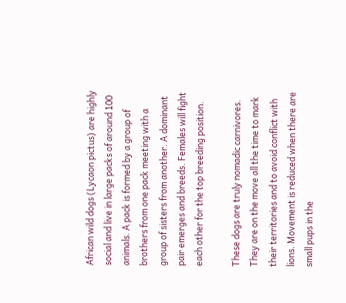African wild dogs (Lycaon pictus) are highly social and live in large packs of around 100 animals. A pack is formed by a group of brothers from one pack meeting with a group of sisters from another. A dominant pair emerges and breeds. Females will fight each other for the top breeding position.

These dogs are truly nomadic carnivores. They are on the move all the time to mark their territories and to avoid conflict with lions. Movement is reduced when there are small pups in the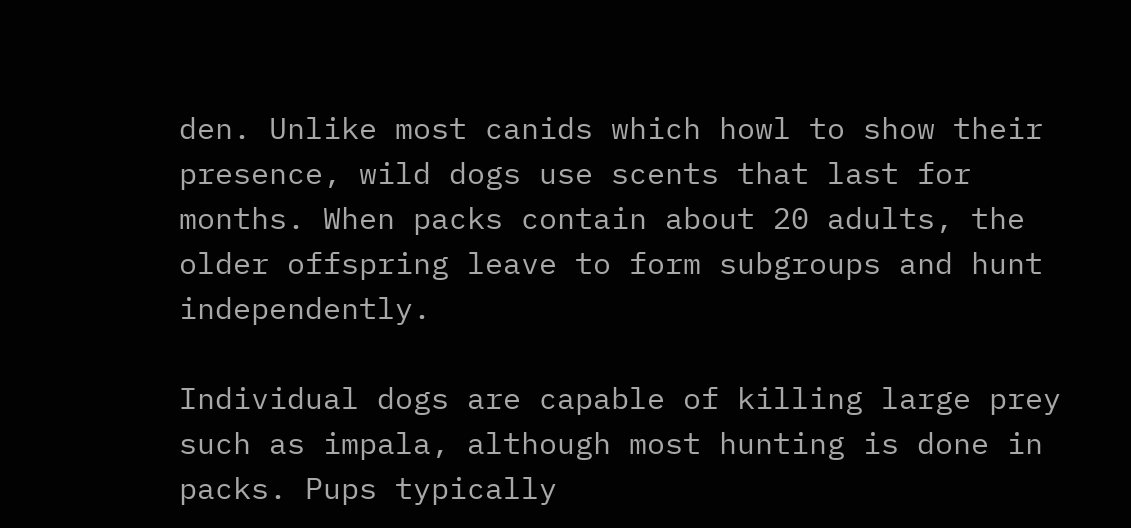den. Unlike most canids which howl to show their presence, wild dogs use scents that last for months. When packs contain about 20 adults, the older offspring leave to form subgroups and hunt independently.

Individual dogs are capable of killing large prey such as impala, although most hunting is done in packs. Pups typically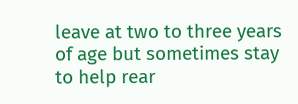leave at two to three years of age but sometimes stay to help rear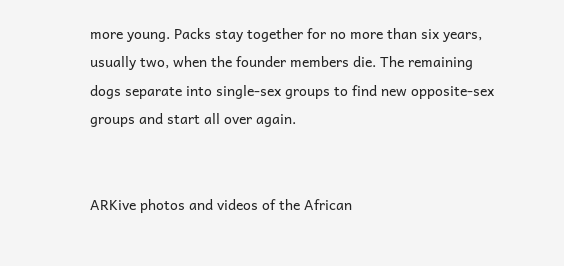more young. Packs stay together for no more than six years, usually two, when the founder members die. The remaining dogs separate into single-sex groups to find new opposite-sex groups and start all over again.


ARKive photos and videos of the African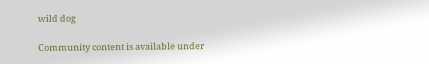wild dog

Community content is available under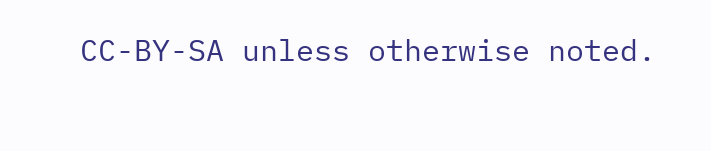CC-BY-SA unless otherwise noted.